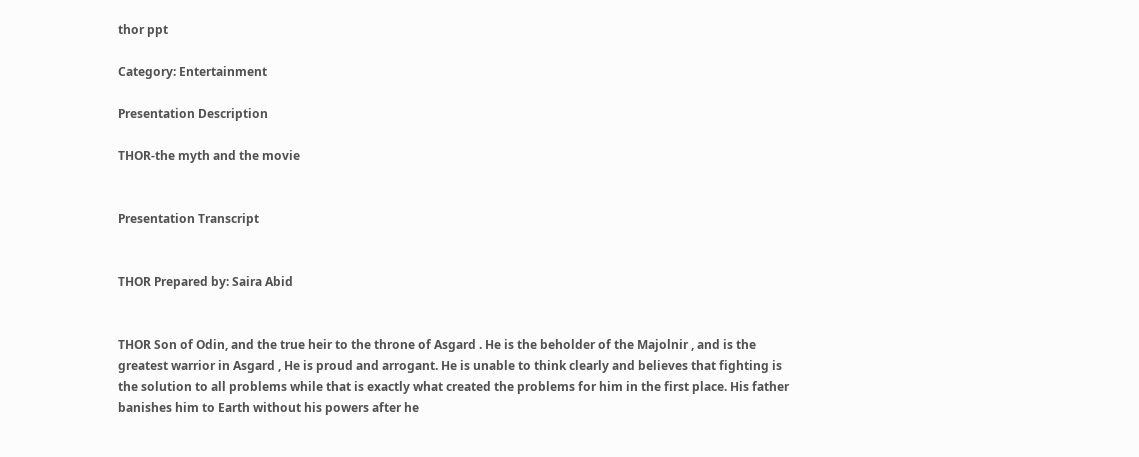thor ppt

Category: Entertainment

Presentation Description

THOR-the myth and the movie


Presentation Transcript


THOR Prepared by: Saira Abid


THOR Son of Odin, and the true heir to the throne of Asgard . He is the beholder of the Majolnir , and is the greatest warrior in Asgard , He is proud and arrogant. He is unable to think clearly and believes that fighting is the solution to all problems while that is exactly what created the problems for him in the first place. His father banishes him to Earth without his powers after he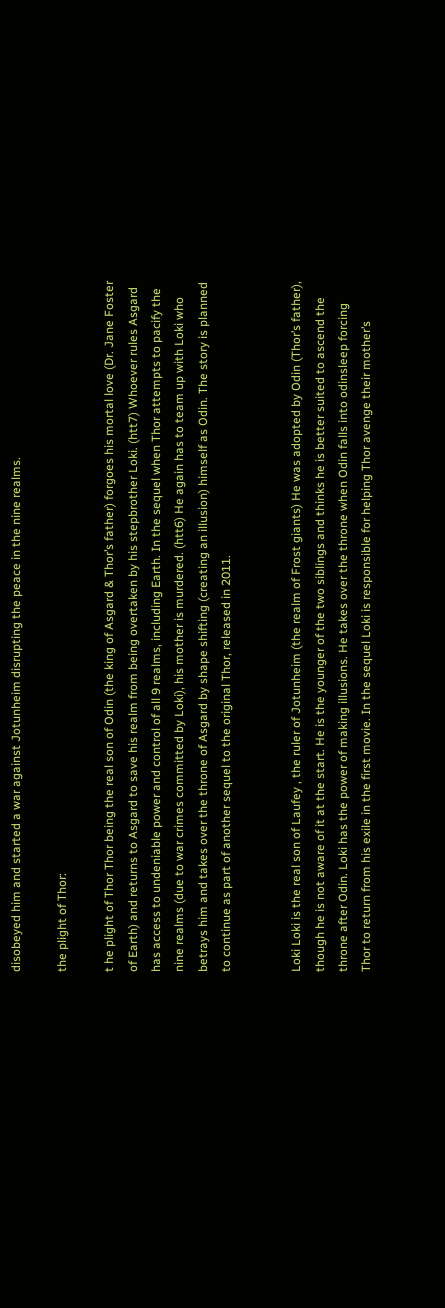disobeyed him and started a war against Jotunheim disrupting the peace in the nine realms.

the plight of Thor:

t he plight of Thor Thor being the real son of Odin (the king of Asgard & Thor’s father) forgoes his mortal love (Dr. Jane Foster of Earth) and returns to Asgard to save his realm from being overtaken by his stepbrother Loki. (htt7) Whoever rules Asgard has access to undeniable power and control of all 9 realms, including Earth. In the sequel when Thor attempts to pacify the nine realms (due to war crimes committed by Loki), his mother is murdered. (htt6) He again has to team up with Loki who betrays him and takes over the throne of Asgard by shape shifting (creating an illusion) himself as Odin. The story is planned to continue as part of another sequel to the original Thor, released in 2011.


Loki Loki is the real son of Laufey , the ruler of Jotunheim (the realm of Frost giants) He was adopted by Odin (Thor’s father), though he is not aware of it at the start. He is the younger of the two siblings and thinks he is better suited to ascend the throne after Odin. Loki has the power of making illusions. He takes over the throne when Odin falls into odinsleep forcing Thor to return from his exile in the first movie. In the sequel Loki is responsible for helping Thor avenge their mother’s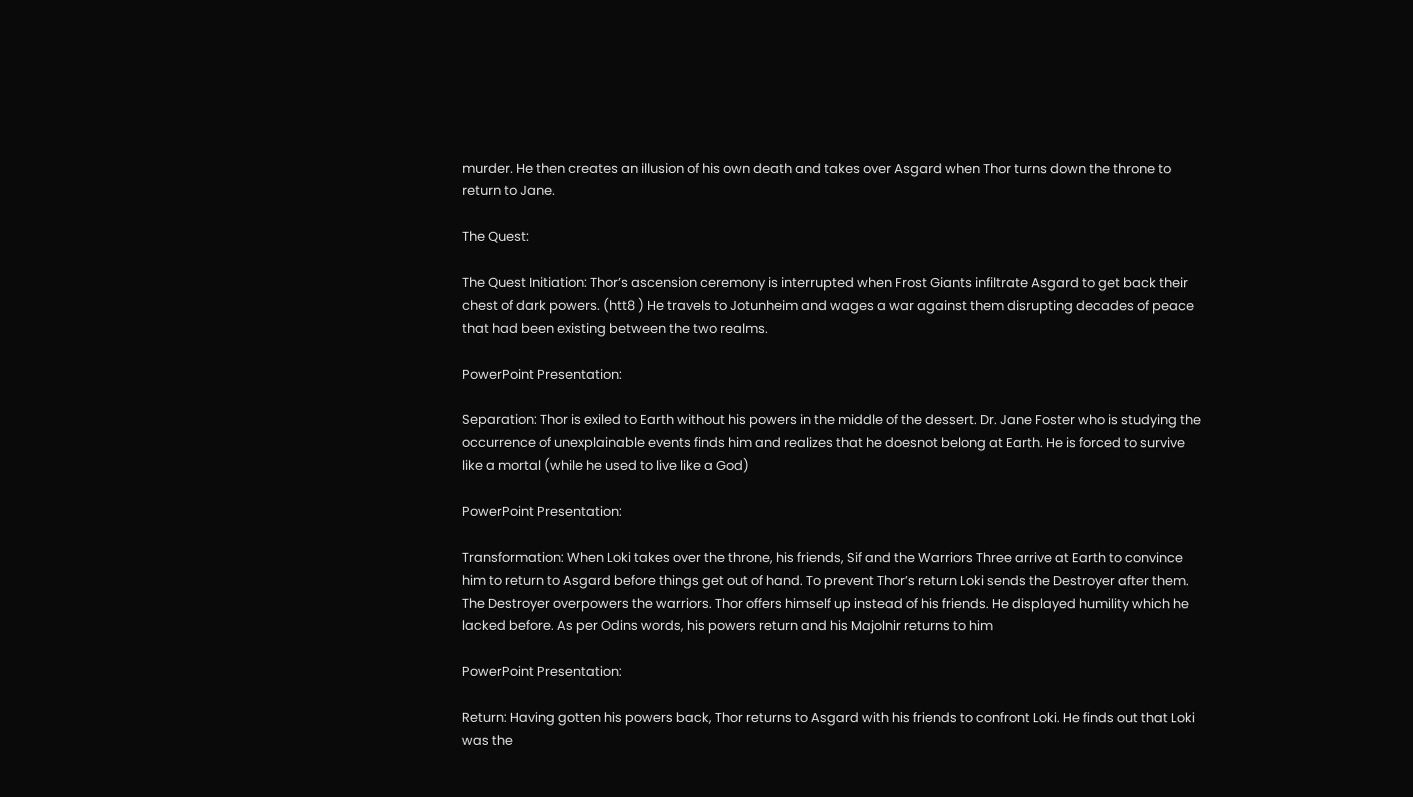murder. He then creates an illusion of his own death and takes over Asgard when Thor turns down the throne to return to Jane.

The Quest:

The Quest Initiation: Thor’s ascension ceremony is interrupted when Frost Giants infiltrate Asgard to get back their chest of dark powers. (htt8 ) He travels to Jotunheim and wages a war against them disrupting decades of peace that had been existing between the two realms.

PowerPoint Presentation:

Separation: Thor is exiled to Earth without his powers in the middle of the dessert. Dr. Jane Foster who is studying the occurrence of unexplainable events finds him and realizes that he doesnot belong at Earth. He is forced to survive like a mortal (while he used to live like a God)

PowerPoint Presentation:

Transformation: When Loki takes over the throne, his friends, Sif and the Warriors Three arrive at Earth to convince him to return to Asgard before things get out of hand. To prevent Thor’s return Loki sends the Destroyer after them. The Destroyer overpowers the warriors. Thor offers himself up instead of his friends. He displayed humility which he lacked before. As per Odins words, his powers return and his Majolnir returns to him

PowerPoint Presentation:

Return: Having gotten his powers back, Thor returns to Asgard with his friends to confront Loki. He finds out that Loki was the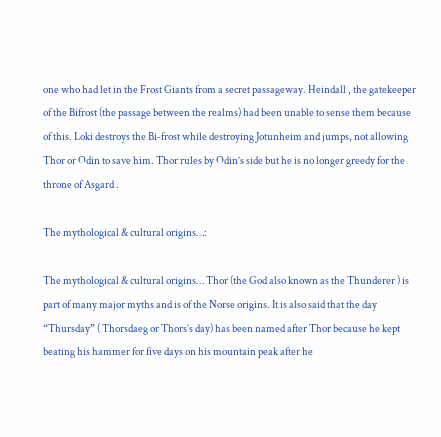one who had let in the Frost Giants from a secret passageway. Heindall , the gatekeeper of the Bifrost (the passage between the realms) had been unable to sense them because of this. Loki destroys the Bi-frost while destroying Jotunheim and jumps, not allowing Thor or Odin to save him. Thor rules by Odin’s side but he is no longer greedy for the throne of Asgard .

The mythological & cultural origins…:

The mythological & cultural origins… Thor (the God also known as the Thunderer ) is part of many major myths and is of the Norse origins. It is also said that the day “Thursday” ( Thorsdaeg or Thors’s day) has been named after Thor because he kept beating his hammer for five days on his mountain peak after he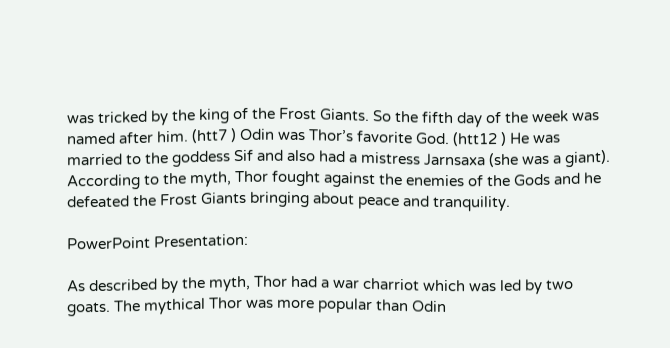was tricked by the king of the Frost Giants. So the fifth day of the week was named after him. (htt7 ) Odin was Thor’s favorite God. (htt12 ) He was married to the goddess Sif and also had a mistress Jarnsaxa (she was a giant). According to the myth, Thor fought against the enemies of the Gods and he defeated the Frost Giants bringing about peace and tranquility.

PowerPoint Presentation:

As described by the myth, Thor had a war charriot which was led by two goats. The mythical Thor was more popular than Odin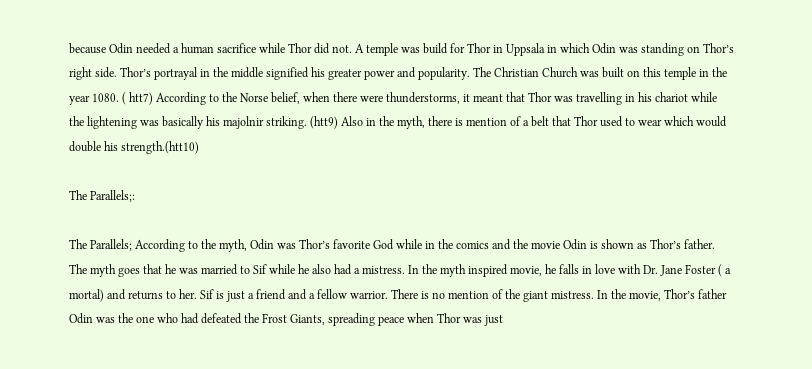because Odin needed a human sacrifice while Thor did not. A temple was build for Thor in Uppsala in which Odin was standing on Thor’s right side. Thor’s portrayal in the middle signified his greater power and popularity. The Christian Church was built on this temple in the year 1080. ( htt7) According to the Norse belief, when there were thunderstorms, it meant that Thor was travelling in his chariot while the lightening was basically his majolnir striking. (htt9) Also in the myth, there is mention of a belt that Thor used to wear which would double his strength.(htt10)

The Parallels;:

The Parallels; According to the myth, Odin was Thor’s favorite God while in the comics and the movie Odin is shown as Thor’s father. The myth goes that he was married to Sif while he also had a mistress. In the myth inspired movie, he falls in love with Dr. Jane Foster ( a mortal) and returns to her. Sif is just a friend and a fellow warrior. There is no mention of the giant mistress. In the movie, Thor’s father Odin was the one who had defeated the Frost Giants, spreading peace when Thor was just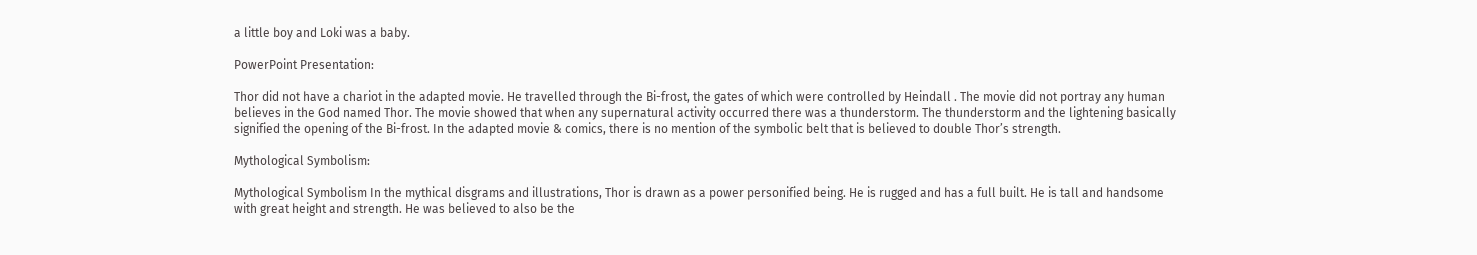a little boy and Loki was a baby.

PowerPoint Presentation:

Thor did not have a chariot in the adapted movie. He travelled through the Bi-frost, the gates of which were controlled by Heindall . The movie did not portray any human believes in the God named Thor. The movie showed that when any supernatural activity occurred there was a thunderstorm. The thunderstorm and the lightening basically signified the opening of the Bi-frost. In the adapted movie & comics, there is no mention of the symbolic belt that is believed to double Thor’s strength.

Mythological Symbolism:

Mythological Symbolism In the mythical disgrams and illustrations, Thor is drawn as a power personified being. He is rugged and has a full built. He is tall and handsome with great height and strength. He was believed to also be the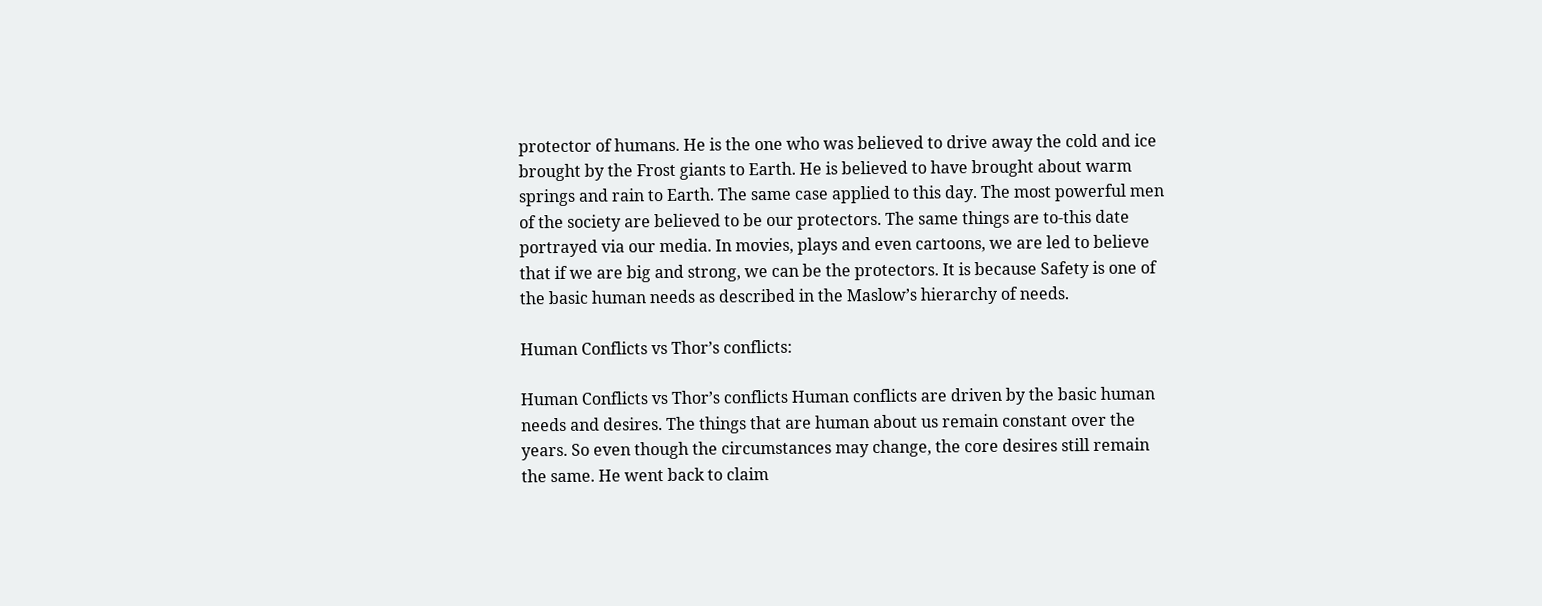protector of humans. He is the one who was believed to drive away the cold and ice brought by the Frost giants to Earth. He is believed to have brought about warm springs and rain to Earth. The same case applied to this day. The most powerful men of the society are believed to be our protectors. The same things are to-this date portrayed via our media. In movies, plays and even cartoons, we are led to believe that if we are big and strong, we can be the protectors. It is because Safety is one of the basic human needs as described in the Maslow’s hierarchy of needs.

Human Conflicts vs Thor’s conflicts:

Human Conflicts vs Thor’s conflicts Human conflicts are driven by the basic human needs and desires. The things that are human about us remain constant over the years. So even though the circumstances may change, the core desires still remain the same. He went back to claim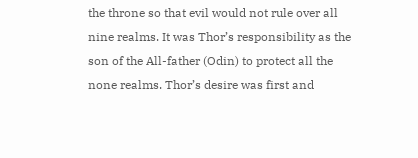the throne so that evil would not rule over all nine realms. It was Thor’s responsibility as the son of the All-father (Odin) to protect all the none realms. Thor’s desire was first and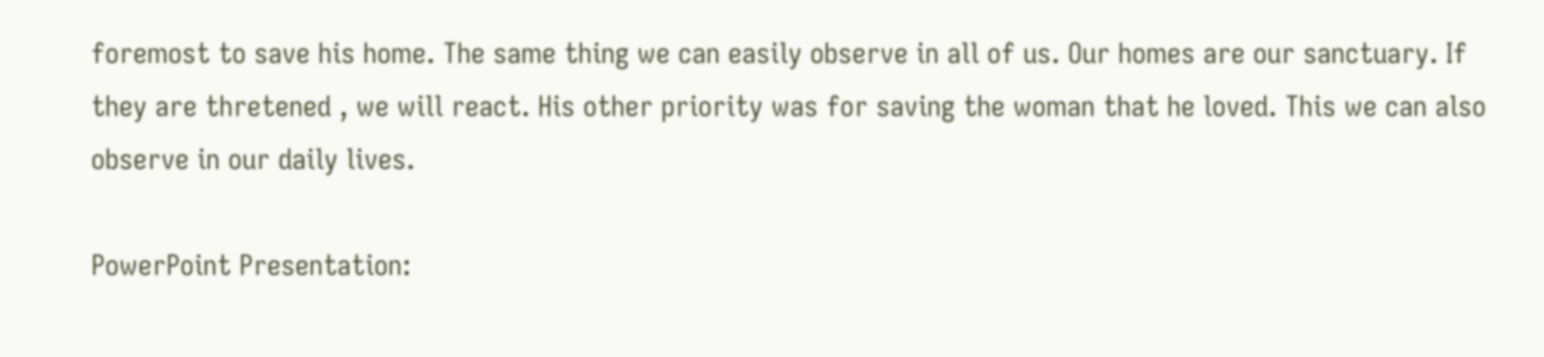foremost to save his home. The same thing we can easily observe in all of us. Our homes are our sanctuary. If they are thretened , we will react. His other priority was for saving the woman that he loved. This we can also observe in our daily lives.

PowerPoint Presentation: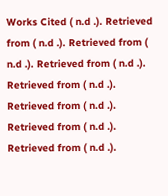Works Cited ( n.d .). Retrieved from ( n.d .). Retrieved from ( n.d .). Retrieved from ( n.d .). Retrieved from ( n.d .). Retrieved from ( n.d .). Retrieved from ( n.d .). Retrieved from ( n.d .).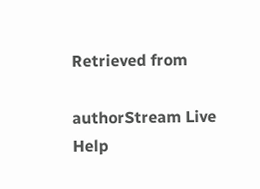Retrieved from

authorStream Live Help